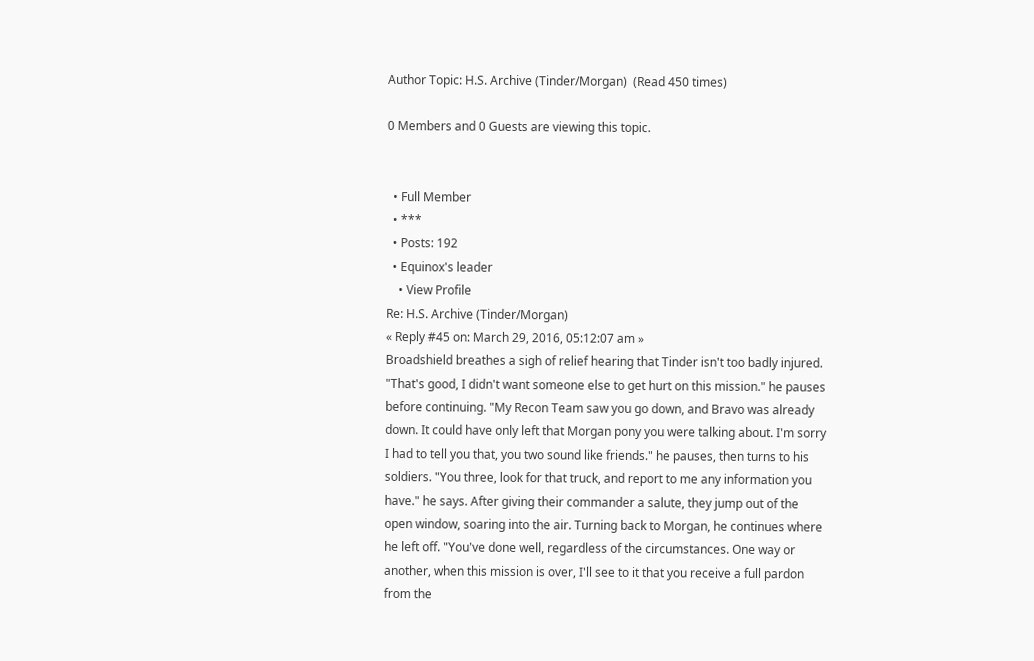Author Topic: H.S. Archive (Tinder/Morgan)  (Read 450 times)

0 Members and 0 Guests are viewing this topic.


  • Full Member
  • ***
  • Posts: 192
  • Equinox's leader
    • View Profile
Re: H.S. Archive (Tinder/Morgan)
« Reply #45 on: March 29, 2016, 05:12:07 am »
Broadshield breathes a sigh of relief hearing that Tinder isn't too badly injured. "That's good, I didn't want someone else to get hurt on this mission." he pauses before continuing. "My Recon Team saw you go down, and Bravo was already down. It could have only left that Morgan pony you were talking about. I'm sorry I had to tell you that, you two sound like friends." he pauses, then turns to his soldiers. "You three, look for that truck, and report to me any information you have." he says. After giving their commander a salute, they jump out of the open window, soaring into the air. Turning back to Morgan, he continues where he left off. "You've done well, regardless of the circumstances. One way or another, when this mission is over, I'll see to it that you receive a full pardon from the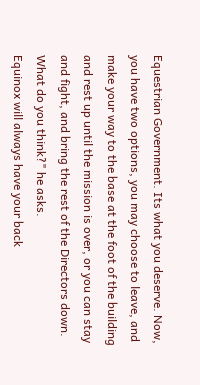Equestrian Government. Its what you deserve. Now, you have two options, you may choose to leave, and make your way to the base at the foot of the building and rest up until the mission is over, or you can stay and fight, and bring the rest of the Directors down. What do you think?" he asks.
Equinox will always have your back